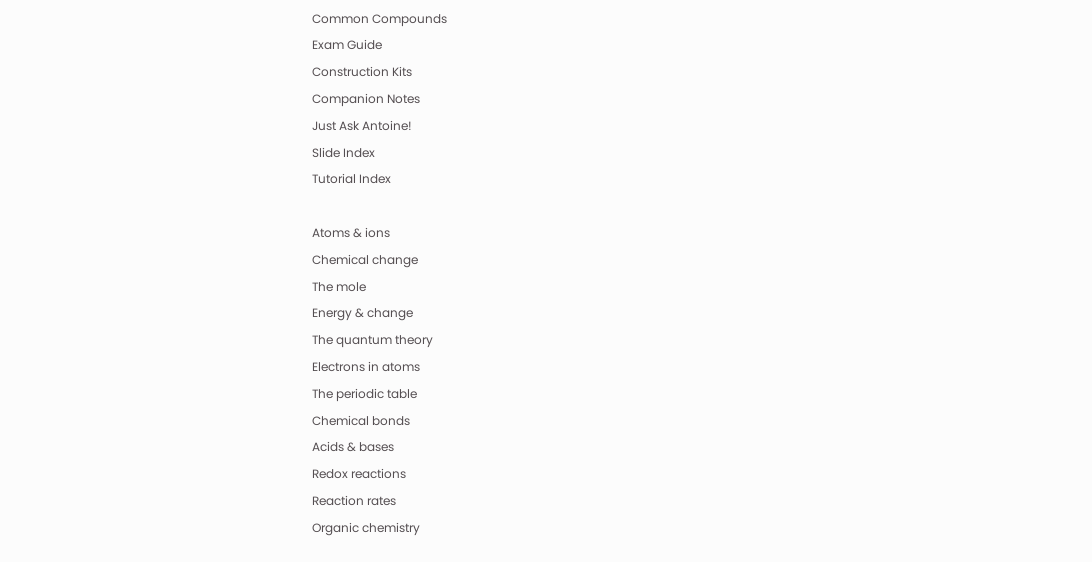Common Compounds
Exam Guide
Construction Kits
Companion Notes
Just Ask Antoine!
Slide Index
Tutorial Index

Atoms & ions
Chemical change
The mole
Energy & change
The quantum theory
Electrons in atoms
The periodic table
Chemical bonds
Acids & bases
Redox reactions
Reaction rates
Organic chemistry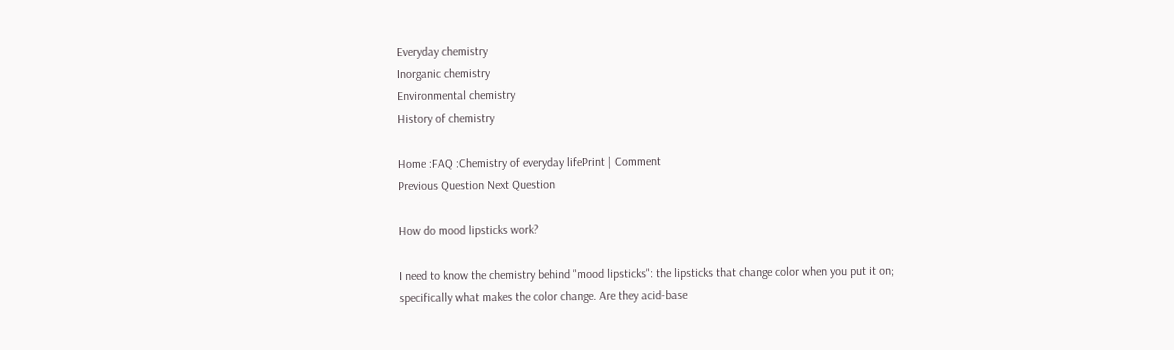Everyday chemistry
Inorganic chemistry
Environmental chemistry
History of chemistry

Home :FAQ :Chemistry of everyday lifePrint | Comment
Previous Question Next Question

How do mood lipsticks work?

I need to know the chemistry behind "mood lipsticks": the lipsticks that change color when you put it on; specifically what makes the color change. Are they acid-base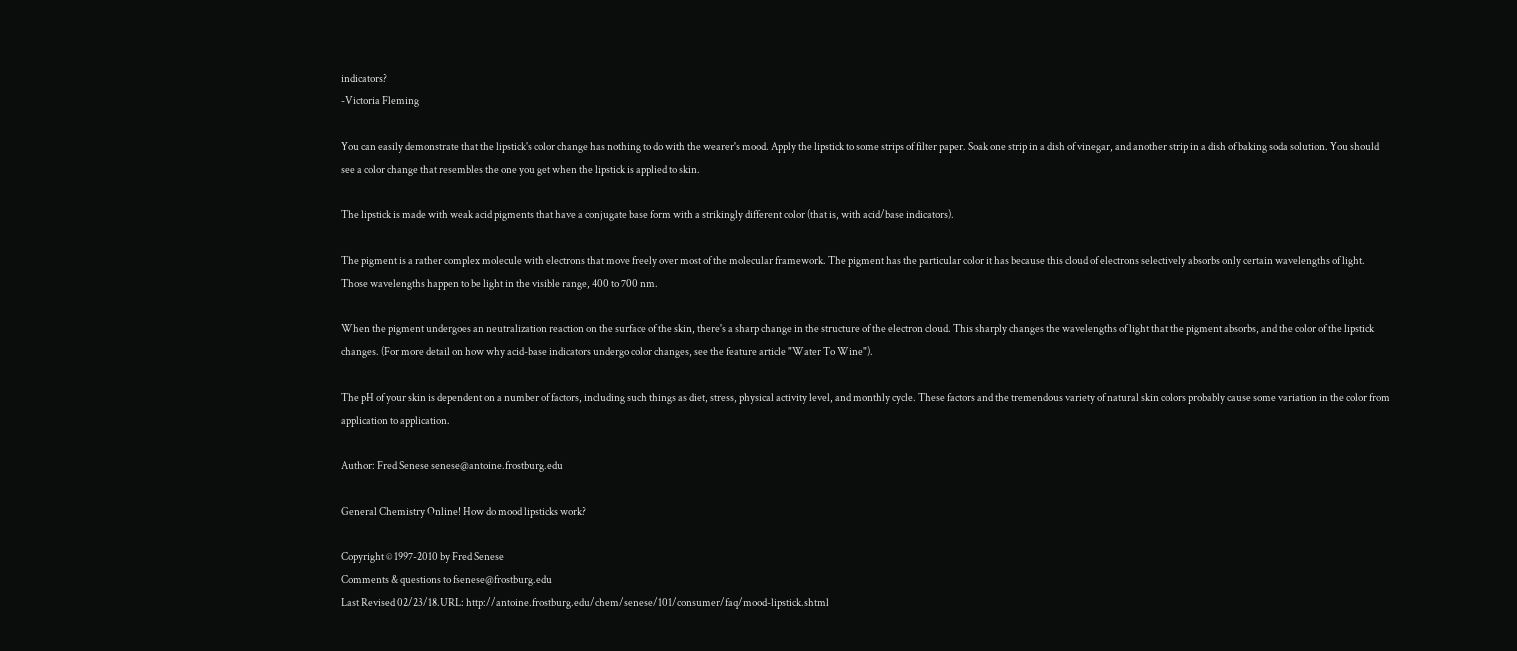indicators?
-Victoria Fleming

You can easily demonstrate that the lipstick's color change has nothing to do with the wearer's mood. Apply the lipstick to some strips of filter paper. Soak one strip in a dish of vinegar, and another strip in a dish of baking soda solution. You should see a color change that resembles the one you get when the lipstick is applied to skin.

The lipstick is made with weak acid pigments that have a conjugate base form with a strikingly different color (that is, with acid/base indicators).

The pigment is a rather complex molecule with electrons that move freely over most of the molecular framework. The pigment has the particular color it has because this cloud of electrons selectively absorbs only certain wavelengths of light. Those wavelengths happen to be light in the visible range, 400 to 700 nm.

When the pigment undergoes an neutralization reaction on the surface of the skin, there's a sharp change in the structure of the electron cloud. This sharply changes the wavelengths of light that the pigment absorbs, and the color of the lipstick changes. (For more detail on how why acid-base indicators undergo color changes, see the feature article "Water To Wine").

The pH of your skin is dependent on a number of factors, including such things as diet, stress, physical activity level, and monthly cycle. These factors and the tremendous variety of natural skin colors probably cause some variation in the color from application to application.

Author: Fred Senese senese@antoine.frostburg.edu

General Chemistry Online! How do mood lipsticks work?

Copyright © 1997-2010 by Fred Senese
Comments & questions to fsenese@frostburg.edu
Last Revised 02/23/18.URL: http://antoine.frostburg.edu/chem/senese/101/consumer/faq/mood-lipstick.shtml